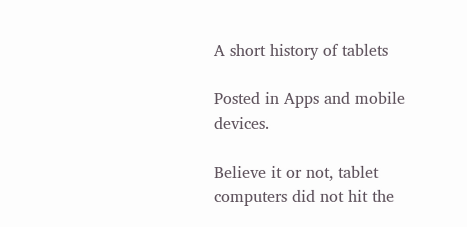A short history of tablets

Posted in Apps and mobile devices.

Believe it or not, tablet computers did not hit the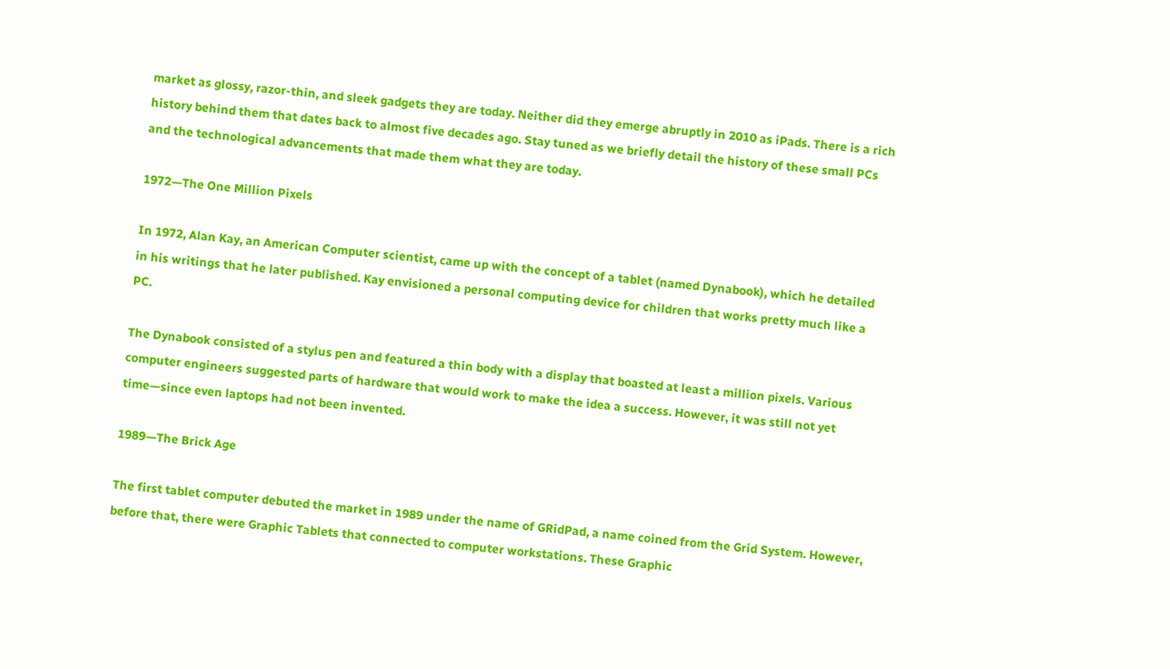market as glossy, razor-thin, and sleek gadgets they are today. Neither did they emerge abruptly in 2010 as iPads. There is a rich history behind them that dates back to almost five decades ago. Stay tuned as we briefly detail the history of these small PCs and the technological advancements that made them what they are today.

1972—The One Million Pixels

In 1972, Alan Kay, an American Computer scientist, came up with the concept of a tablet (named Dynabook), which he detailed in his writings that he later published. Kay envisioned a personal computing device for children that works pretty much like a PC.

The Dynabook consisted of a stylus pen and featured a thin body with a display that boasted at least a million pixels. Various computer engineers suggested parts of hardware that would work to make the idea a success. However, it was still not yet time—since even laptops had not been invented.

1989—The Brick Age

The first tablet computer debuted the market in 1989 under the name of GRidPad, a name coined from the Grid System. However, before that, there were Graphic Tablets that connected to computer workstations. These Graphic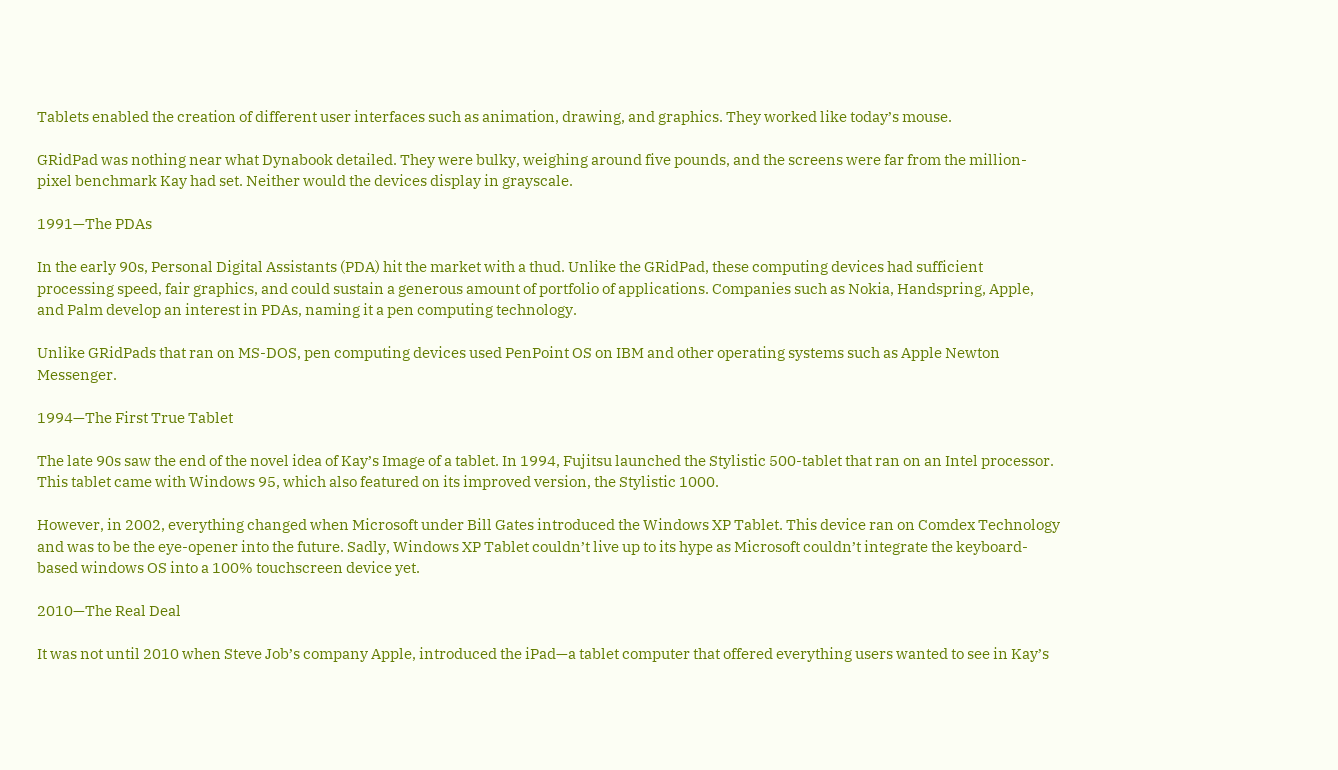Tablets enabled the creation of different user interfaces such as animation, drawing, and graphics. They worked like today’s mouse.

GRidPad was nothing near what Dynabook detailed. They were bulky, weighing around five pounds, and the screens were far from the million-pixel benchmark Kay had set. Neither would the devices display in grayscale.

1991—The PDAs

In the early 90s, Personal Digital Assistants (PDA) hit the market with a thud. Unlike the GRidPad, these computing devices had sufficient processing speed, fair graphics, and could sustain a generous amount of portfolio of applications. Companies such as Nokia, Handspring, Apple, and Palm develop an interest in PDAs, naming it a pen computing technology.

Unlike GRidPads that ran on MS-DOS, pen computing devices used PenPoint OS on IBM and other operating systems such as Apple Newton Messenger.

1994—The First True Tablet

The late 90s saw the end of the novel idea of Kay’s Image of a tablet. In 1994, Fujitsu launched the Stylistic 500-tablet that ran on an Intel processor. This tablet came with Windows 95, which also featured on its improved version, the Stylistic 1000.

However, in 2002, everything changed when Microsoft under Bill Gates introduced the Windows XP Tablet. This device ran on Comdex Technology and was to be the eye-opener into the future. Sadly, Windows XP Tablet couldn’t live up to its hype as Microsoft couldn’t integrate the keyboard-based windows OS into a 100% touchscreen device yet.

2010—The Real Deal

It was not until 2010 when Steve Job’s company Apple, introduced the iPad—a tablet computer that offered everything users wanted to see in Kay’s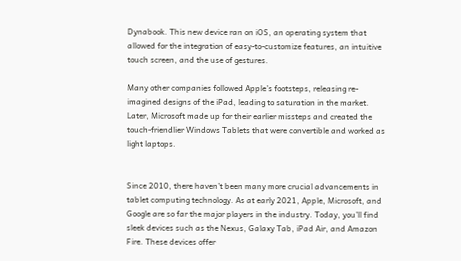Dynabook. This new device ran on iOS, an operating system that allowed for the integration of easy-to-customize features, an intuitive touch screen, and the use of gestures.

Many other companies followed Apple’s footsteps, releasing re-imagined designs of the iPad, leading to saturation in the market. Later, Microsoft made up for their earlier missteps and created the touch-friendlier Windows Tablets that were convertible and worked as light laptops.


Since 2010, there haven’t been many more crucial advancements in tablet computing technology. As at early 2021, Apple, Microsoft, and Google are so far the major players in the industry. Today, you’ll find sleek devices such as the Nexus, Galaxy Tab, iPad Air, and Amazon Fire. These devices offer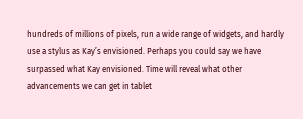hundreds of millions of pixels, run a wide range of widgets, and hardly use a stylus as Kay’s envisioned. Perhaps you could say we have surpassed what Kay envisioned. Time will reveal what other advancements we can get in tablet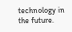technology in the future.